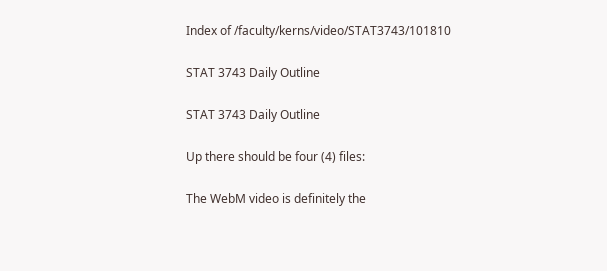Index of /faculty/kerns/video/STAT3743/101810

STAT 3743 Daily Outline

STAT 3743 Daily Outline

Up there should be four (4) files:

The WebM video is definitely the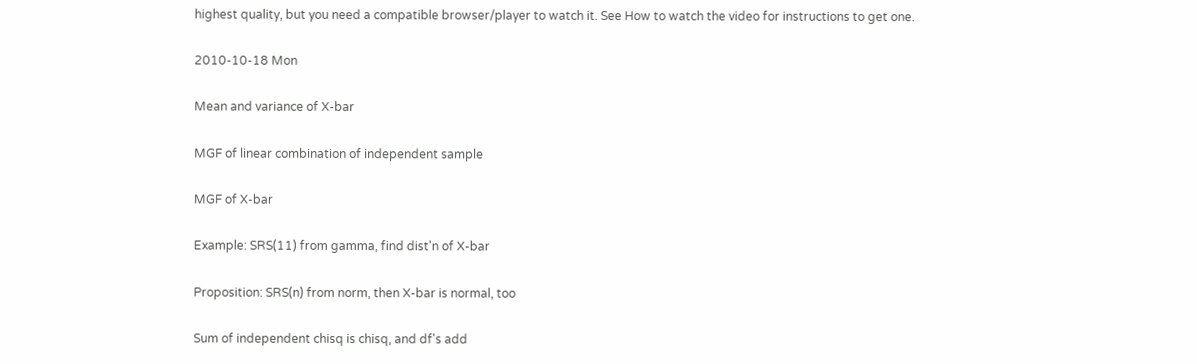highest quality, but you need a compatible browser/player to watch it. See How to watch the video for instructions to get one.

2010-10-18 Mon

Mean and variance of X-bar

MGF of linear combination of independent sample

MGF of X-bar

Example: SRS(11) from gamma, find dist'n of X-bar

Proposition: SRS(n) from norm, then X-bar is normal, too

Sum of independent chisq is chisq, and df's add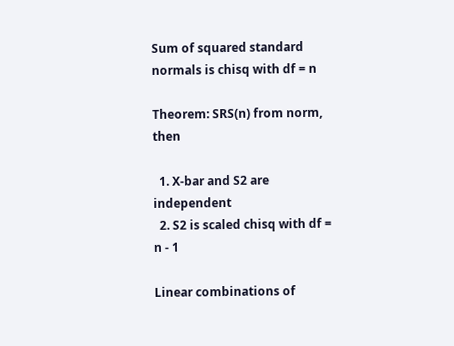Sum of squared standard normals is chisq with df = n

Theorem: SRS(n) from norm, then

  1. X-bar and S2 are independent
  2. S2 is scaled chisq with df = n - 1

Linear combinations of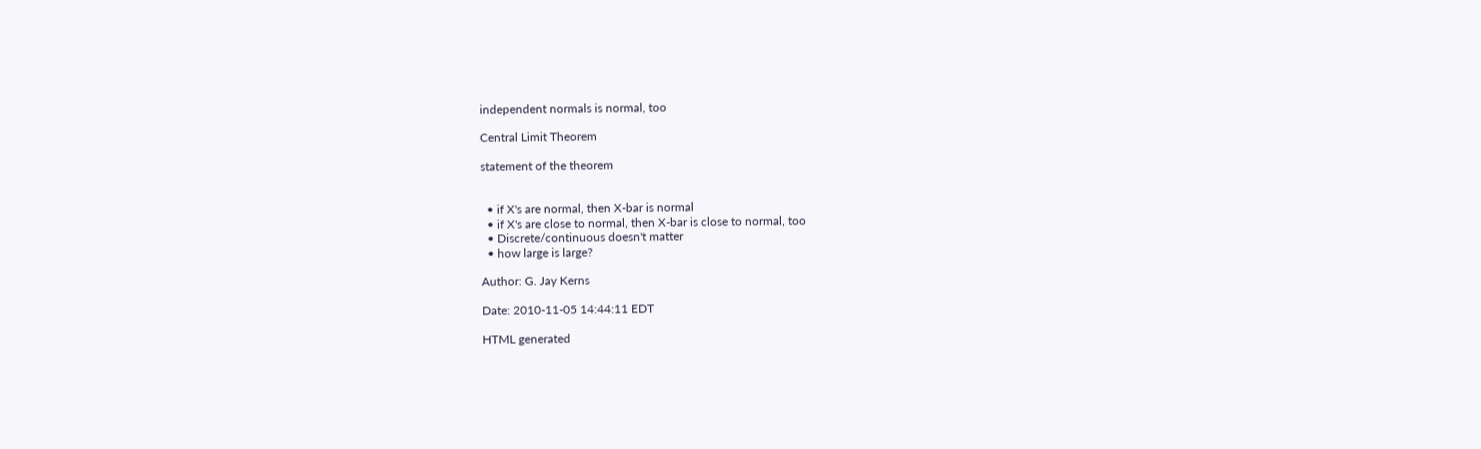independent normals is normal, too

Central Limit Theorem

statement of the theorem


  • if X's are normal, then X-bar is normal
  • if X's are close to normal, then X-bar is close to normal, too
  • Discrete/continuous doesn't matter
  • how large is large?

Author: G. Jay Kerns

Date: 2010-11-05 14:44:11 EDT

HTML generated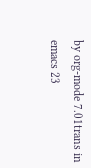by org-mode 7.01trans in emacs 23